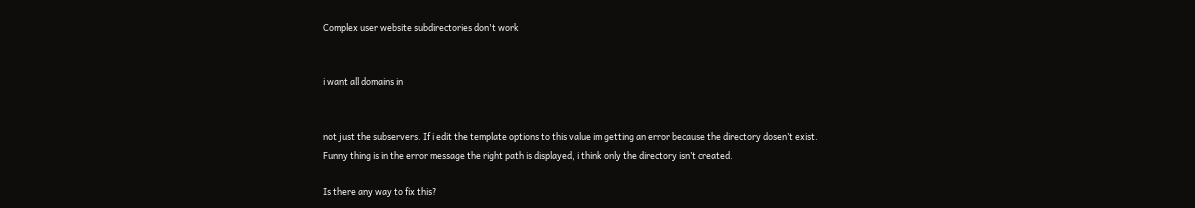Complex user website subdirectories don't work


i want all domains in


not just the subservers. If i edit the template options to this value im getting an error because the directory dosen’t exist.
Funny thing is in the error message the right path is displayed, i think only the directory isn’t created.

Is there any way to fix this?